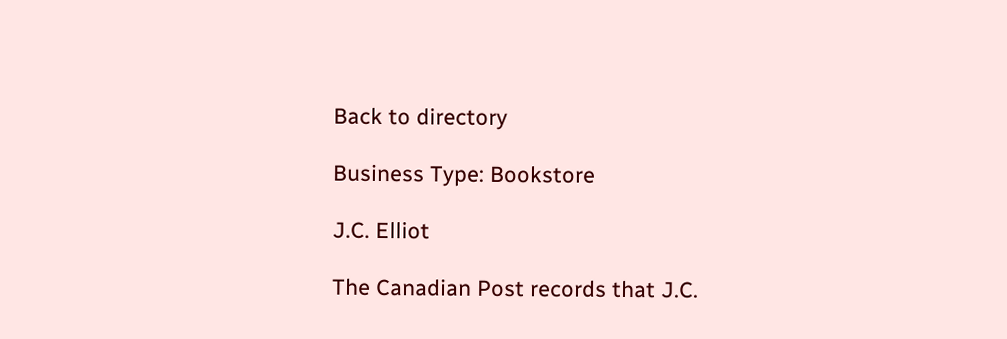Back to directory

Business Type: Bookstore

J.C. Elliot

The Canadian Post records that J.C.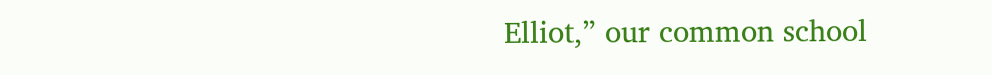Elliot,” our common school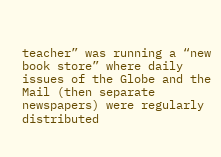teacher” was running a “new book store” where daily issues of the Globe and the Mail (then separate newspapers) were regularly distributed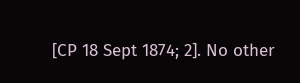[CP 18 Sept 1874; 2]. No other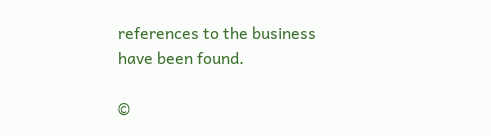references to the business have been found.

©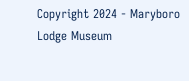Copyright 2024 - Maryboro Lodge Museum